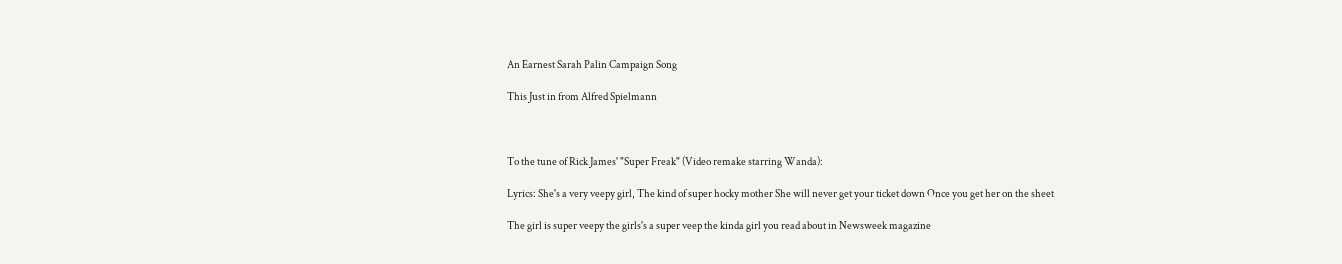An Earnest Sarah Palin Campaign Song

This Just in from Alfred Spielmann



To the tune of Rick James' "Super Freak" (Video remake starring Wanda):

Lyrics: She's a very veepy girl, The kind of super hocky mother She will never get your ticket down Once you get her on the sheet

The girl is super veepy the girls's a super veep the kinda girl you read about in Newsweek magazine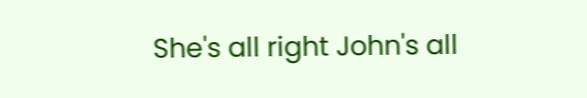She's all right John's all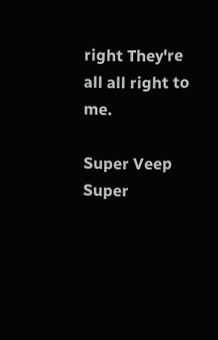right They're all all right to me.

Super Veep Super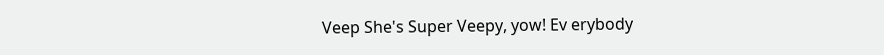Veep She's Super Veepy, yow! Ev erybody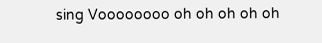sing Voooooooo oh oh oh oh oh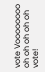vote Voooooooo oh oh oh oh oh vote!